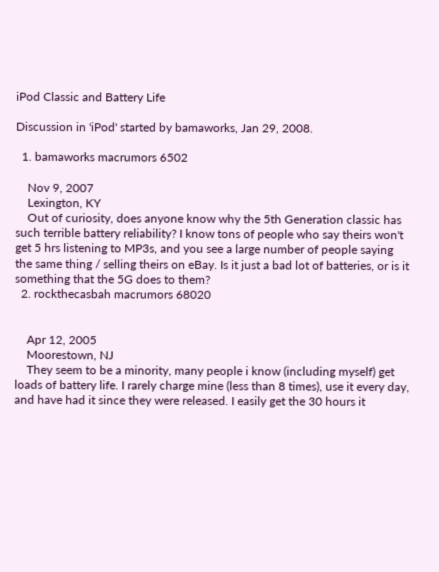iPod Classic and Battery Life

Discussion in 'iPod' started by bamaworks, Jan 29, 2008.

  1. bamaworks macrumors 6502

    Nov 9, 2007
    Lexington, KY
    Out of curiosity, does anyone know why the 5th Generation classic has such terrible battery reliability? I know tons of people who say theirs won't get 5 hrs listening to MP3s, and you see a large number of people saying the same thing / selling theirs on eBay. Is it just a bad lot of batteries, or is it something that the 5G does to them?
  2. rockthecasbah macrumors 68020


    Apr 12, 2005
    Moorestown, NJ
    They seem to be a minority, many people i know (including myself) get loads of battery life. I rarely charge mine (less than 8 times), use it every day, and have had it since they were released. I easily get the 30 hours it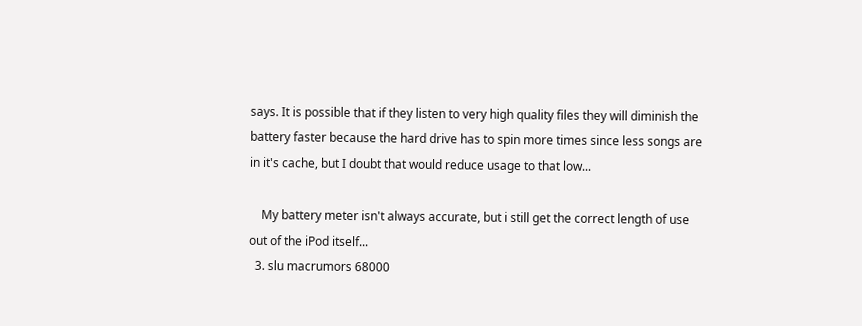says. It is possible that if they listen to very high quality files they will diminish the battery faster because the hard drive has to spin more times since less songs are in it's cache, but I doubt that would reduce usage to that low...

    My battery meter isn't always accurate, but i still get the correct length of use out of the iPod itself...
  3. slu macrumors 68000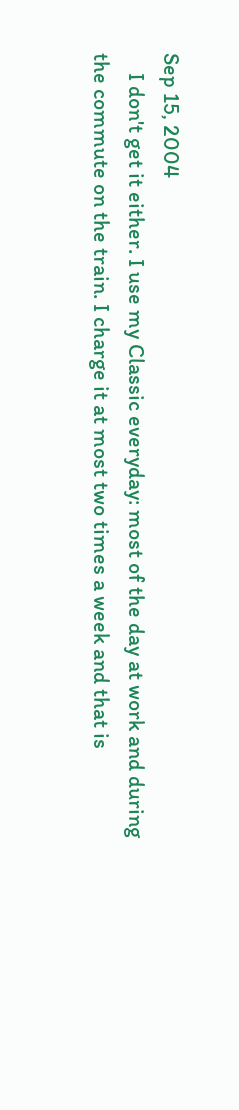Sep 15, 2004
    I don't get it either. I use my Classic everyday: most of the day at work and during the commute on the train. I charge it at most two times a week and that is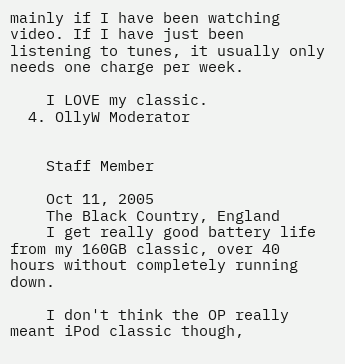mainly if I have been watching video. If I have just been listening to tunes, it usually only needs one charge per week.

    I LOVE my classic.
  4. OllyW Moderator


    Staff Member

    Oct 11, 2005
    The Black Country, England
    I get really good battery life from my 160GB classic, over 40 hours without completely running down.

    I don't think the OP really meant iPod classic though,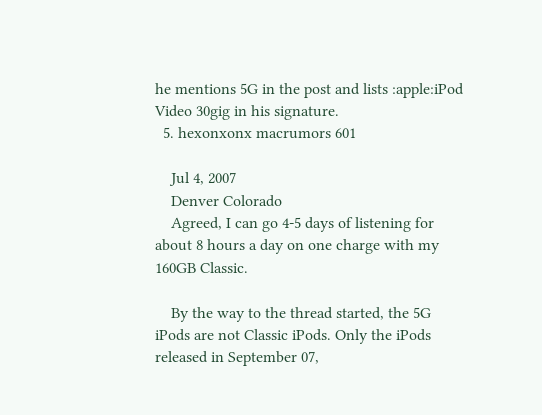he mentions 5G in the post and lists :apple:iPod Video 30gig in his signature.
  5. hexonxonx macrumors 601

    Jul 4, 2007
    Denver Colorado
    Agreed, I can go 4-5 days of listening for about 8 hours a day on one charge with my 160GB Classic.

    By the way to the thread started, the 5G iPods are not Classic iPods. Only the iPods released in September 07,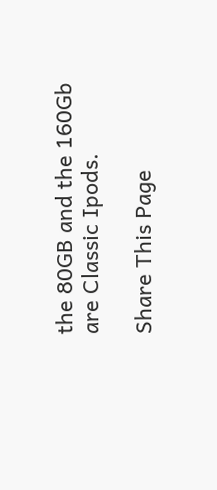the 80GB and the 160Gb are Classic Ipods.

Share This Page